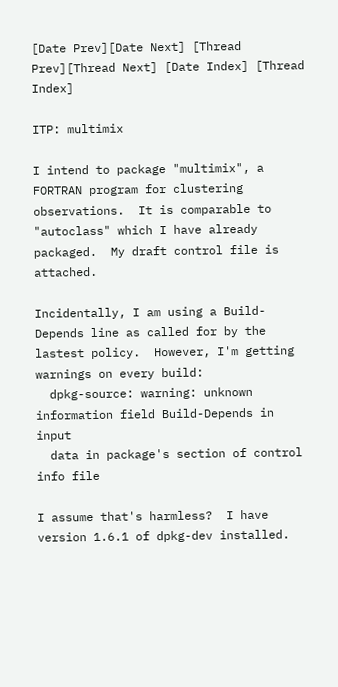[Date Prev][Date Next] [Thread Prev][Thread Next] [Date Index] [Thread Index]

ITP: multimix

I intend to package "multimix", a FORTRAN program for clustering
observations.  It is comparable to "autoclass" which I have already
packaged.  My draft control file is attached.

Incidentally, I am using a Build-Depends line as called for by the
lastest policy.  However, I'm getting warnings on every build:
  dpkg-source: warning: unknown information field Build-Depends in input
  data in package's section of control info file

I assume that's harmless?  I have version 1.6.1 of dpkg-dev installed.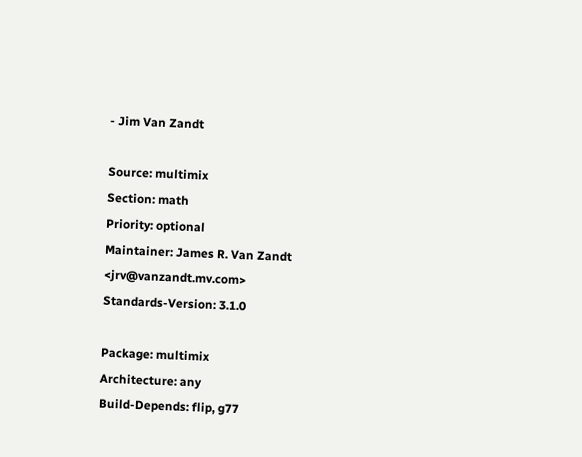- Jim Van Zandt

Source: multimix
Section: math
Priority: optional
Maintainer: James R. Van Zandt <jrv@vanzandt.mv.com>
Standards-Version: 3.1.0

Package: multimix
Architecture: any
Build-Depends: flip, g77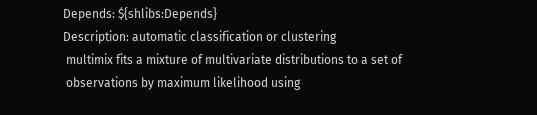Depends: ${shlibs:Depends}
Description: automatic classification or clustering
 multimix fits a mixture of multivariate distributions to a set of
 observations by maximum likelihood using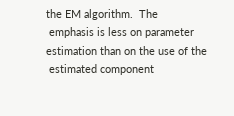the EM algorithm.  The
 emphasis is less on parameter estimation than on the use of the
 estimated component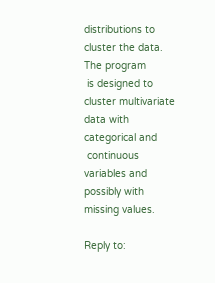distributions to cluster the data.  The program
 is designed to cluster multivariate data with categorical and
 continuous variables and possibly with missing values.

Reply to: